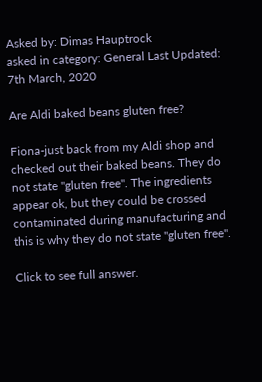Asked by: Dimas Hauptrock
asked in category: General Last Updated: 7th March, 2020

Are Aldi baked beans gluten free?

Fiona-just back from my Aldi shop and checked out their baked beans. They do not state "gluten free". The ingredients appear ok, but they could be crossed contaminated during manufacturing and this is why they do not state "gluten free".

Click to see full answer.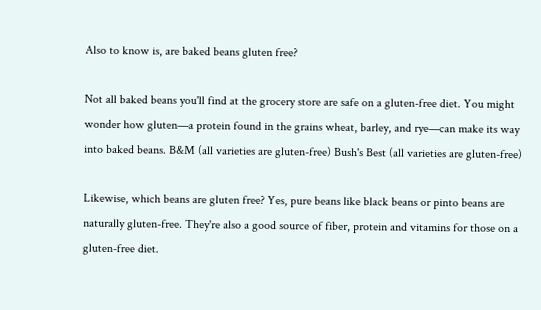Also to know is, are baked beans gluten free?

Not all baked beans you'll find at the grocery store are safe on a gluten-free diet. You might wonder how gluten—a protein found in the grains wheat, barley, and rye—can make its way into baked beans. B&M (all varieties are gluten-free) Bush's Best (all varieties are gluten-free)

Likewise, which beans are gluten free? Yes, pure beans like black beans or pinto beans are naturally gluten-free. They're also a good source of fiber, protein and vitamins for those on a gluten-free diet.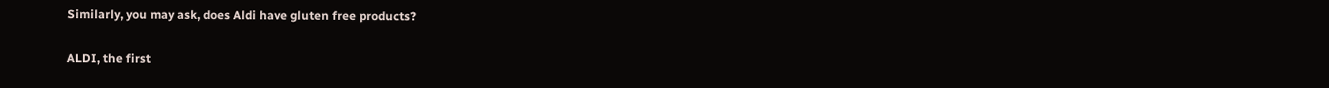Similarly, you may ask, does Aldi have gluten free products?

ALDI, the first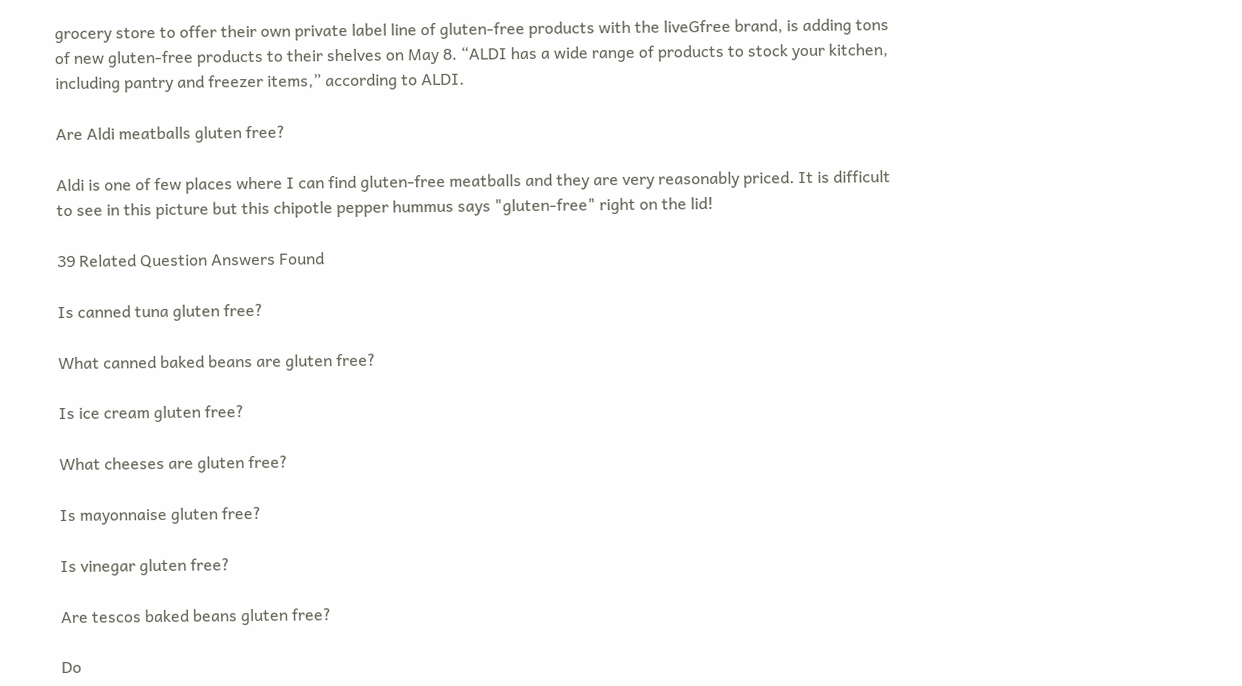grocery store to offer their own private label line of gluten-free products with the liveGfree brand, is adding tons of new gluten-free products to their shelves on May 8. “ALDI has a wide range of products to stock your kitchen, including pantry and freezer items,” according to ALDI.

Are Aldi meatballs gluten free?

Aldi is one of few places where I can find gluten-free meatballs and they are very reasonably priced. It is difficult to see in this picture but this chipotle pepper hummus says "gluten-free" right on the lid!

39 Related Question Answers Found

Is canned tuna gluten free?

What canned baked beans are gluten free?

Is ice cream gluten free?

What cheeses are gluten free?

Is mayonnaise gluten free?

Is vinegar gluten free?

Are tescos baked beans gluten free?

Do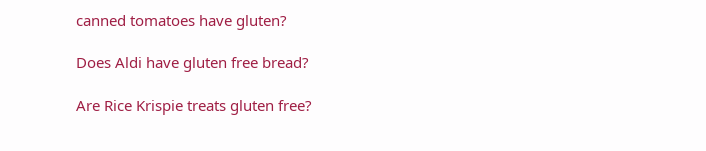canned tomatoes have gluten?

Does Aldi have gluten free bread?

Are Rice Krispie treats gluten free?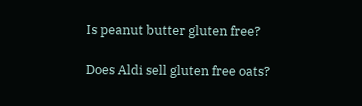Is peanut butter gluten free?

Does Aldi sell gluten free oats?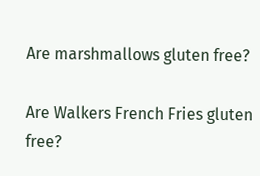Are marshmallows gluten free?

Are Walkers French Fries gluten free?